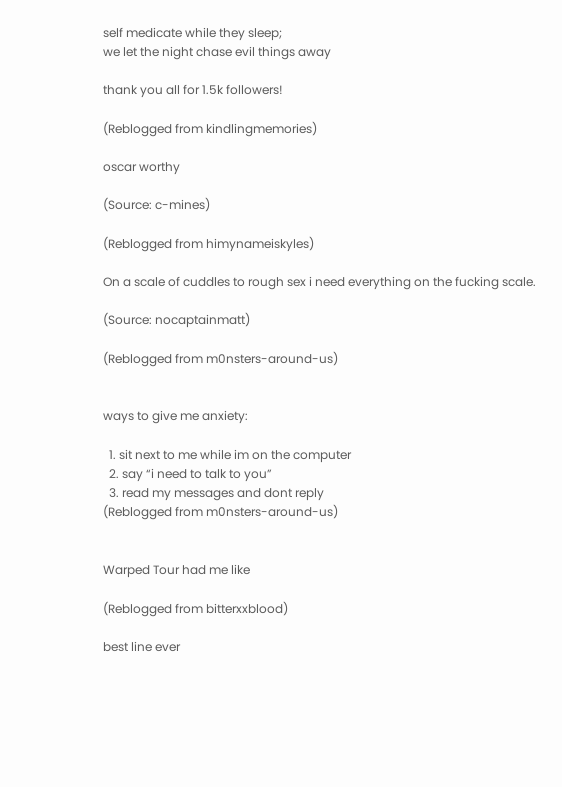self medicate while they sleep;
we let the night chase evil things away

thank you all for 1.5k followers!

(Reblogged from kindlingmemories)

oscar worthy

(Source: c-mines)

(Reblogged from himynameiskyles)

On a scale of cuddles to rough sex i need everything on the fucking scale.

(Source: nocaptainmatt)

(Reblogged from m0nsters-around-us)


ways to give me anxiety:

  1. sit next to me while im on the computer
  2. say “i need to talk to you”
  3. read my messages and dont reply
(Reblogged from m0nsters-around-us)


Warped Tour had me like

(Reblogged from bitterxxblood)

best line ever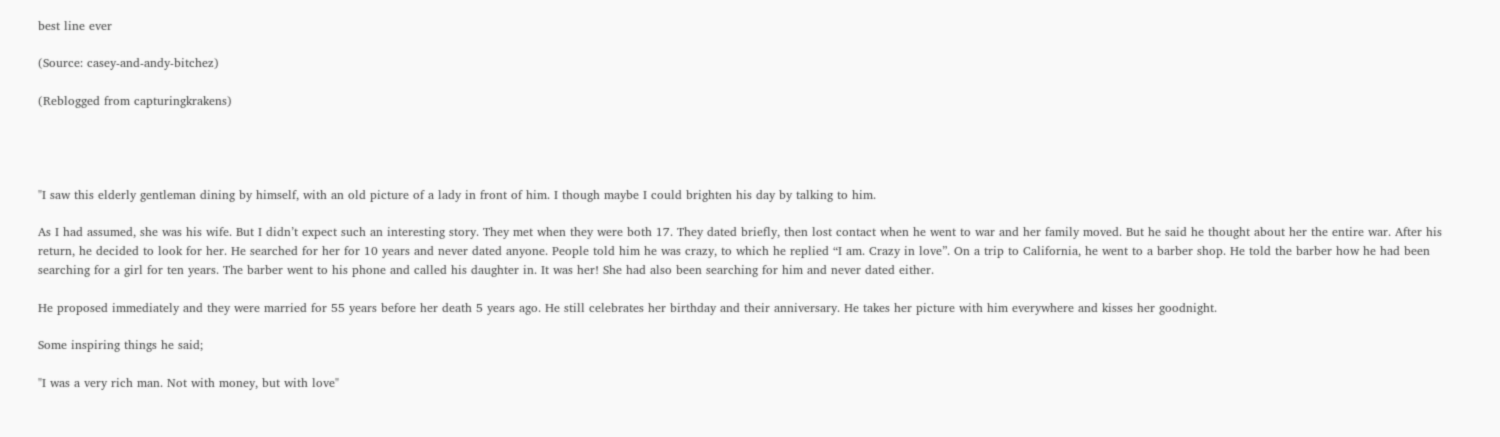best line ever

(Source: casey-and-andy-bitchez)

(Reblogged from capturingkrakens)




"I saw this elderly gentleman dining by himself, with an old picture of a lady in front of him. I though maybe I could brighten his day by talking to him.

As I had assumed, she was his wife. But I didn’t expect such an interesting story. They met when they were both 17. They dated briefly, then lost contact when he went to war and her family moved. But he said he thought about her the entire war. After his return, he decided to look for her. He searched for her for 10 years and never dated anyone. People told him he was crazy, to which he replied “I am. Crazy in love”. On a trip to California, he went to a barber shop. He told the barber how he had been searching for a girl for ten years. The barber went to his phone and called his daughter in. It was her! She had also been searching for him and never dated either.

He proposed immediately and they were married for 55 years before her death 5 years ago. He still celebrates her birthday and their anniversary. He takes her picture with him everywhere and kisses her goodnight.

Some inspiring things he said;

"I was a very rich man. Not with money, but with love"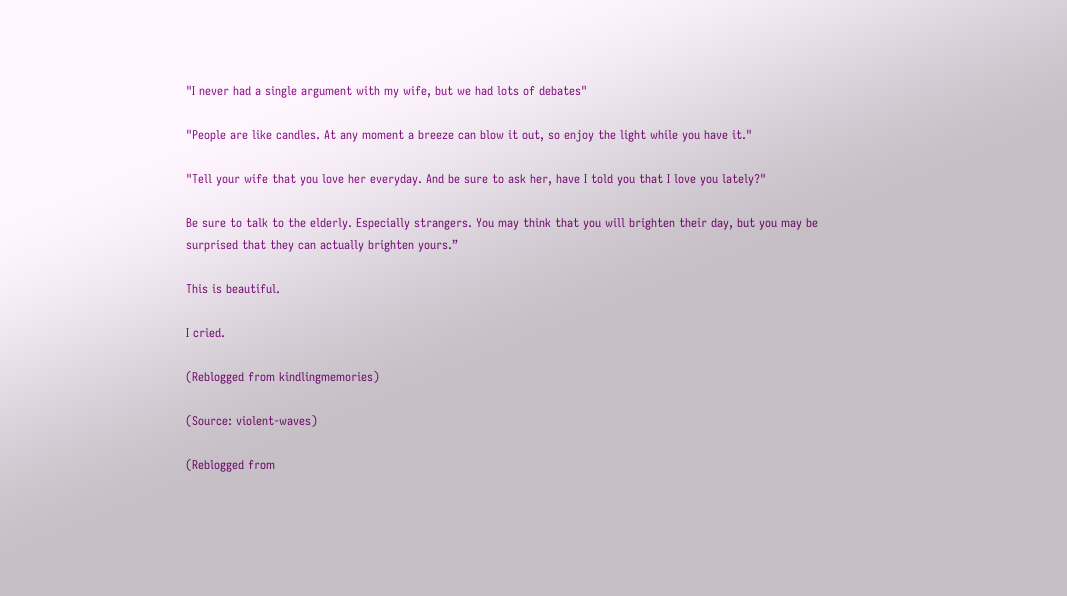"I never had a single argument with my wife, but we had lots of debates"

"People are like candles. At any moment a breeze can blow it out, so enjoy the light while you have it."

"Tell your wife that you love her everyday. And be sure to ask her, have I told you that I love you lately?"

Be sure to talk to the elderly. Especially strangers. You may think that you will brighten their day, but you may be surprised that they can actually brighten yours.”

This is beautiful.

I cried.

(Reblogged from kindlingmemories)

(Source: violent-waves)

(Reblogged from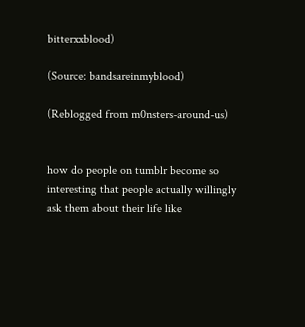bitterxxblood)

(Source: bandsareinmyblood)

(Reblogged from m0nsters-around-us)


how do people on tumblr become so interesting that people actually willingly ask them about their life like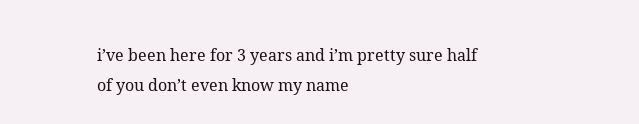i’ve been here for 3 years and i’m pretty sure half of you don’t even know my name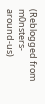(Reblogged from m0nsters-around-us)